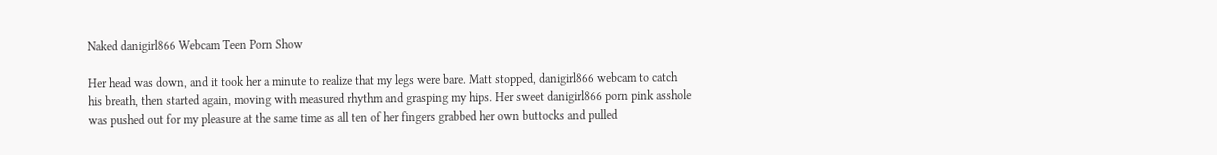Naked danigirl866 Webcam Teen Porn Show

Her head was down, and it took her a minute to realize that my legs were bare. Matt stopped, danigirl866 webcam to catch his breath, then started again, moving with measured rhythm and grasping my hips. Her sweet danigirl866 porn pink asshole was pushed out for my pleasure at the same time as all ten of her fingers grabbed her own buttocks and pulled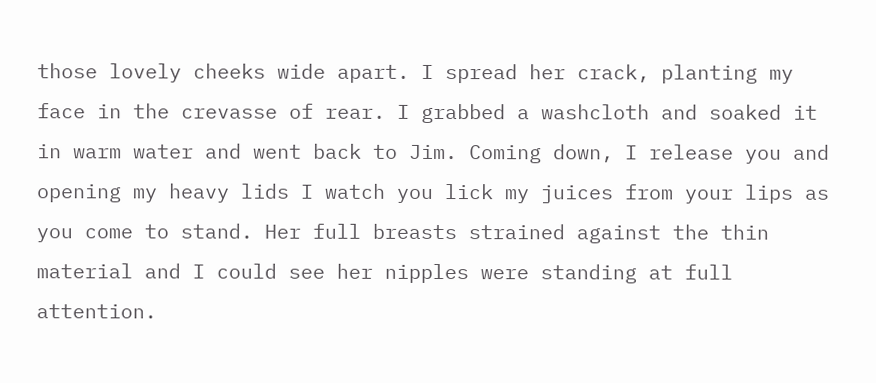those lovely cheeks wide apart. I spread her crack, planting my face in the crevasse of rear. I grabbed a washcloth and soaked it in warm water and went back to Jim. Coming down, I release you and opening my heavy lids I watch you lick my juices from your lips as you come to stand. Her full breasts strained against the thin material and I could see her nipples were standing at full attention.